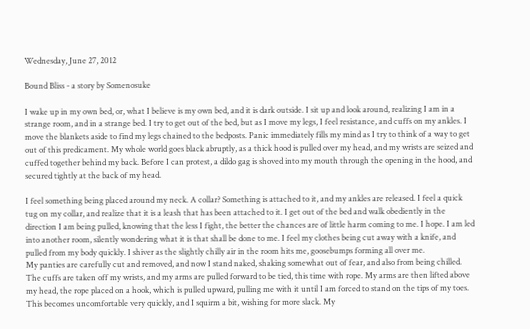Wednesday, June 27, 2012

Bound Bliss - a story by Somenosuke

I wake up in my own bed, or, what I believe is my own bed, and it is dark outside. I sit up and look around, realizing I am in a strange room, and in a strange bed. I try to get out of the bed, but as I move my legs, I feel resistance, and cuffs on my ankles. I move the blankets aside to find my legs chained to the bedposts. Panic immediately fills my mind as I try to think of a way to get out of this predicament. My whole world goes black abruptly, as a thick hood is pulled over my head, and my wrists are seized and cuffed together behind my back. Before I can protest, a dildo gag is shoved into my mouth through the opening in the hood, and secured tightly at the back of my head.

I feel something being placed around my neck. A collar? Something is attached to it, and my ankles are released. I feel a quick tug on my collar, and realize that it is a leash that has been attached to it. I get out of the bed and walk obediently in the direction I am being pulled, knowing that the less I fight, the better the chances are of little harm coming to me. I hope. I am led into another room, silently wondering what it is that shall be done to me. I feel my clothes being cut away with a knife, and pulled from my body quickly. I shiver as the slightly chilly air in the room hits me, goosebumps forming all over me.
My panties are carefully cut and removed, and now I stand naked, shaking somewhat out of fear, and also from being chilled. The cuffs are taken off my wrists, and my arms are pulled forward to be tied, this time with rope. My arms are then lifted above my head, the rope placed on a hook, which is pulled upward, pulling me with it until I am forced to stand on the tips of my toes. This becomes uncomfortable very quickly, and I squirm a bit, wishing for more slack. My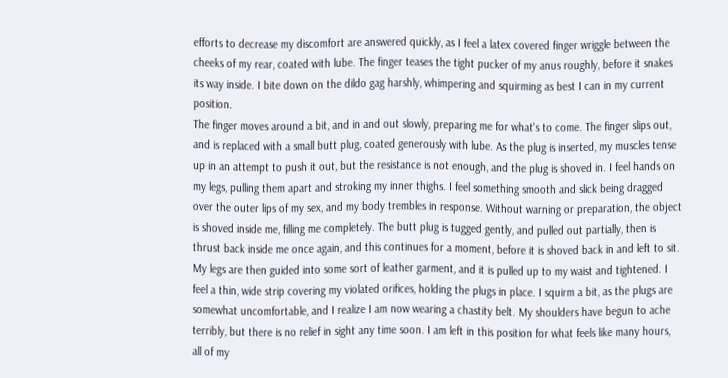efforts to decrease my discomfort are answered quickly, as I feel a latex covered finger wriggle between the cheeks of my rear, coated with lube. The finger teases the tight pucker of my anus roughly, before it snakes its way inside. I bite down on the dildo gag harshly, whimpering and squirming as best I can in my current position.
The finger moves around a bit, and in and out slowly, preparing me for what's to come. The finger slips out, and is replaced with a small butt plug, coated generously with lube. As the plug is inserted, my muscles tense up in an attempt to push it out, but the resistance is not enough, and the plug is shoved in. I feel hands on my legs, pulling them apart and stroking my inner thighs. I feel something smooth and slick being dragged over the outer lips of my sex, and my body trembles in response. Without warning or preparation, the object is shoved inside me, filling me completely. The butt plug is tugged gently, and pulled out partially, then is thrust back inside me once again, and this continues for a moment, before it is shoved back in and left to sit. My legs are then guided into some sort of leather garment, and it is pulled up to my waist and tightened. I feel a thin, wide strip covering my violated orifices, holding the plugs in place. I squirm a bit, as the plugs are somewhat uncomfortable, and I realize I am now wearing a chastity belt. My shoulders have begun to ache terribly, but there is no relief in sight any time soon. I am left in this position for what feels like many hours, all of my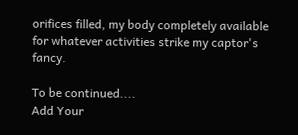orifices filled, my body completely available for whatever activities strike my captor's fancy.

To be continued....
Add Your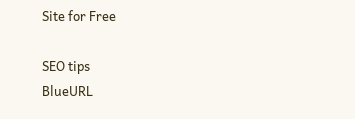Site for Free

SEO tips
BlueURL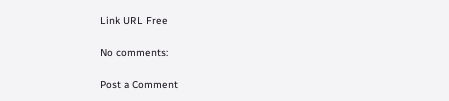Link URL Free

No comments:

Post a Comment